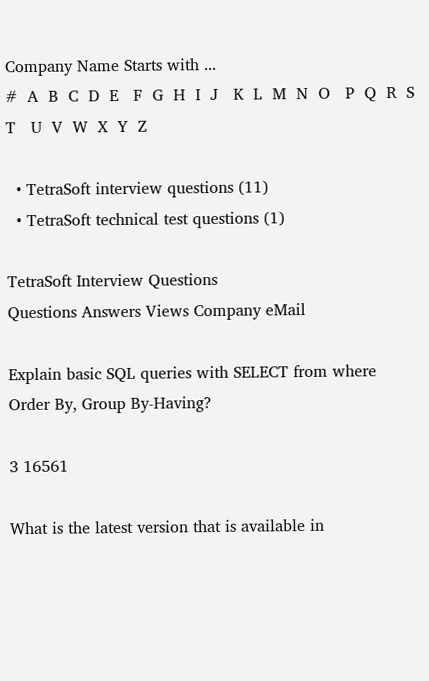Company Name Starts with ...
#  A  B  C  D  E   F  G  H  I  J   K  L  M  N  O   P  Q  R  S  T   U  V  W  X  Y  Z

  • TetraSoft interview questions (11)
  • TetraSoft technical test questions (1)

TetraSoft Interview Questions
Questions Answers Views Company eMail

Explain basic SQL queries with SELECT from where Order By, Group By-Having?

3 16561

What is the latest version that is available in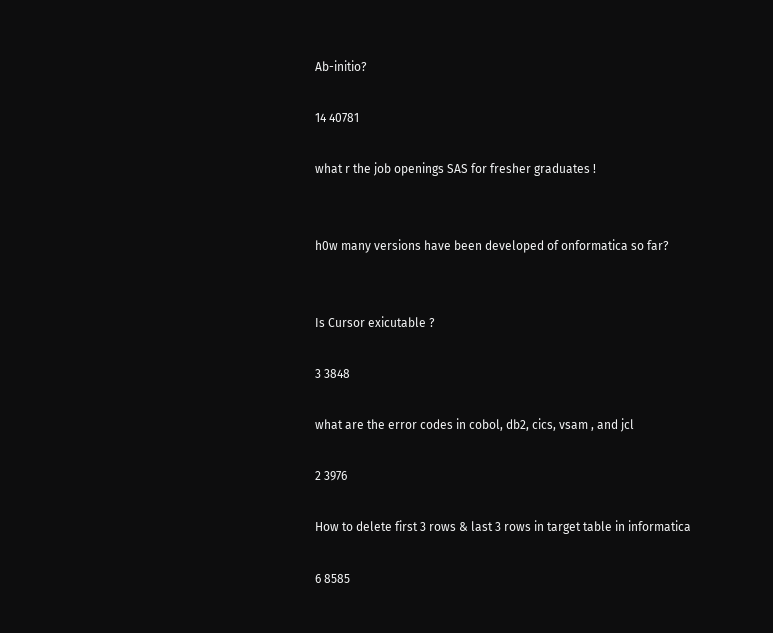Ab-initio?

14 40781

what r the job openings SAS for fresher graduates !


h0w many versions have been developed of onformatica so far?


Is Cursor exicutable ?

3 3848

what are the error codes in cobol, db2, cics, vsam , and jcl

2 3976

How to delete first 3 rows & last 3 rows in target table in informatica

6 8585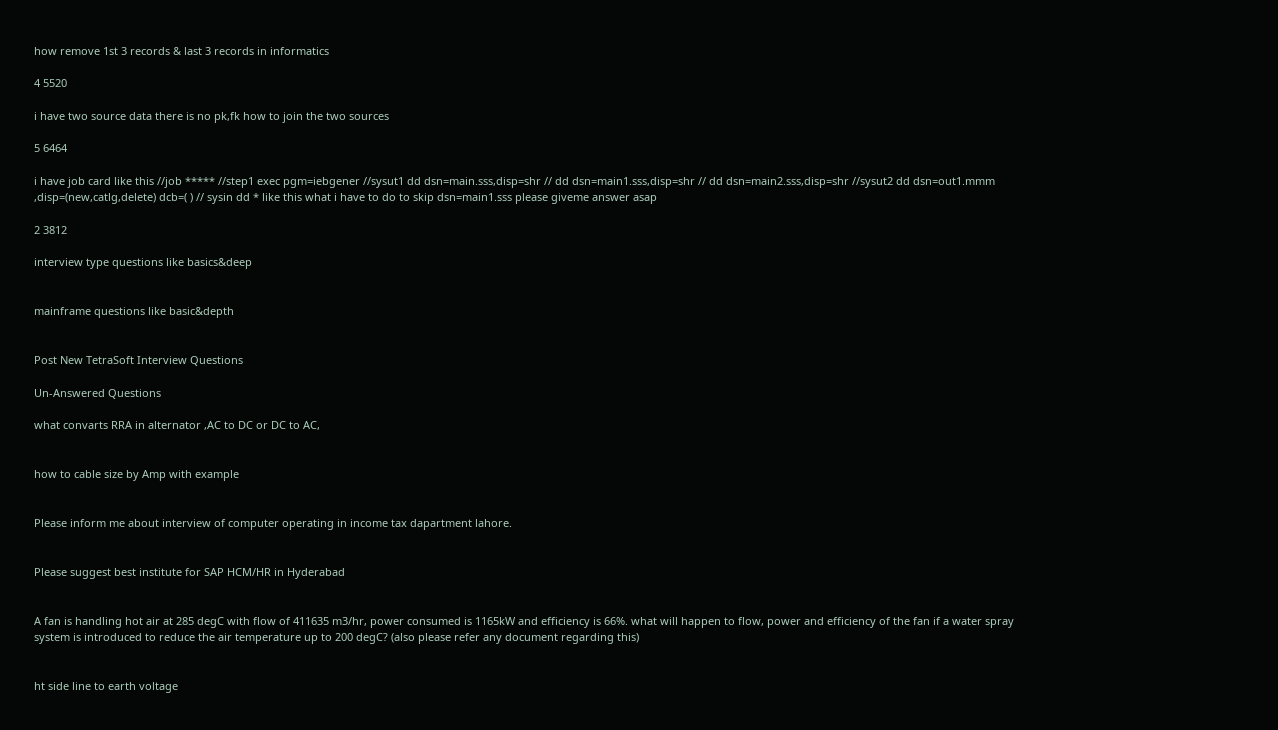how remove 1st 3 records & last 3 records in informatics

4 5520

i have two source data there is no pk,fk how to join the two sources

5 6464

i have job card like this //job ***** //step1 exec pgm=iebgener //sysut1 dd dsn=main.sss,disp=shr // dd dsn=main1.sss,disp=shr // dd dsn=main2.sss,disp=shr //sysut2 dd dsn=out1.mmm ,disp=(new,catlg,delete) dcb=( ) // sysin dd * like this what i have to do to skip dsn=main1.sss please giveme answer asap

2 3812

interview type questions like basics&deep


mainframe questions like basic&depth


Post New TetraSoft Interview Questions

Un-Answered Questions

what convarts RRA in alternator ,AC to DC or DC to AC,


how to cable size by Amp with example


Please inform me about interview of computer operating in income tax dapartment lahore.


Please suggest best institute for SAP HCM/HR in Hyderabad


A fan is handling hot air at 285 degC with flow of 411635 m3/hr, power consumed is 1165kW and efficiency is 66%. what will happen to flow, power and efficiency of the fan if a water spray system is introduced to reduce the air temperature up to 200 degC? (also please refer any document regarding this)


ht side line to earth voltage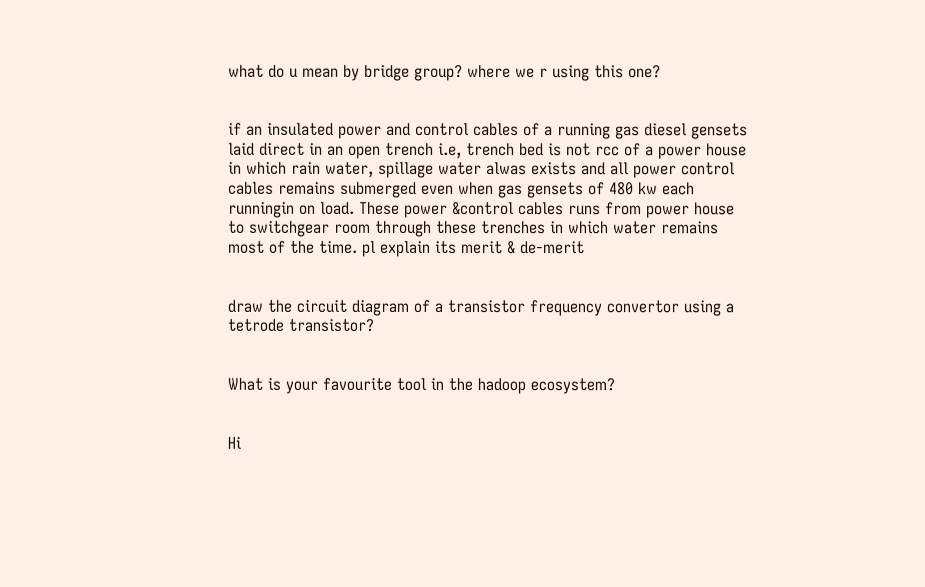what do u mean by bridge group? where we r using this one?


if an insulated power and control cables of a running gas diesel gensets laid direct in an open trench i.e, trench bed is not rcc of a power house in which rain water, spillage water alwas exists and all power control cables remains submerged even when gas gensets of 480 kw each runningin on load. These power &control cables runs from power house to switchgear room through these trenches in which water remains most of the time. pl explain its merit & de-merit


draw the circuit diagram of a transistor frequency convertor using a tetrode transistor?


What is your favourite tool in the hadoop ecosystem?


Hi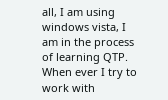all, I am using windows vista, I am in the process of learning QTP. When ever I try to work with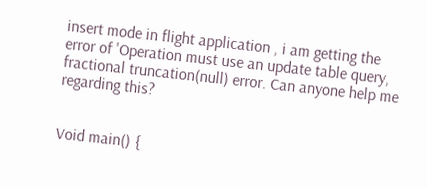insert mode in flight application , i am getting the error of 'Operation must use an update table query, fractional truncation(null) error. Can anyone help me regarding this?


Void main() {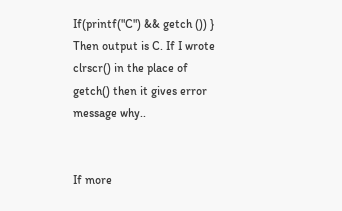If(printf("C") && getch ()) } Then output is C. If I wrote clrscr() in the place of getch() then it gives error message why..


If more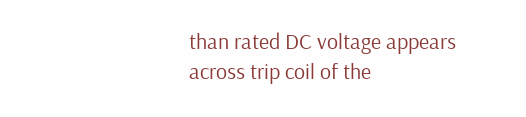than rated DC voltage appears across trip coil of the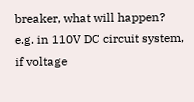breaker, what will happen? e.g. in 110V DC circuit system, if voltage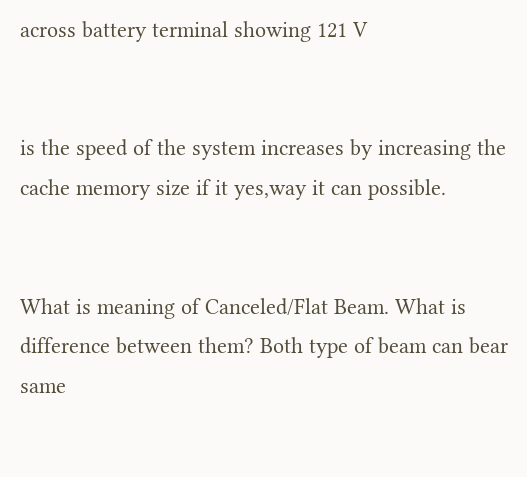across battery terminal showing 121 V


is the speed of the system increases by increasing the cache memory size if it yes,way it can possible.


What is meaning of Canceled/Flat Beam. What is difference between them? Both type of beam can bear same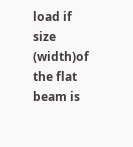load if size (width)of the flat beam is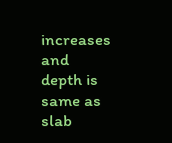increases and depth is same as slab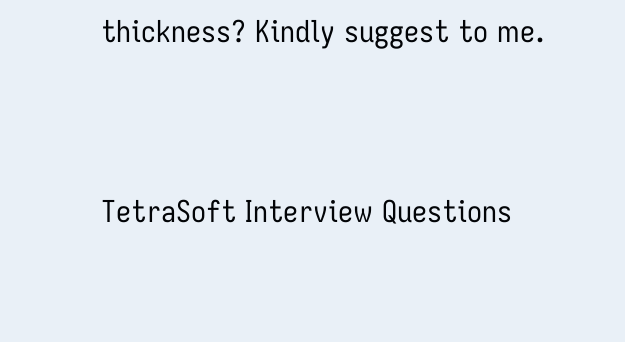thickness? Kindly suggest to me.


TetraSoft Interview Questions